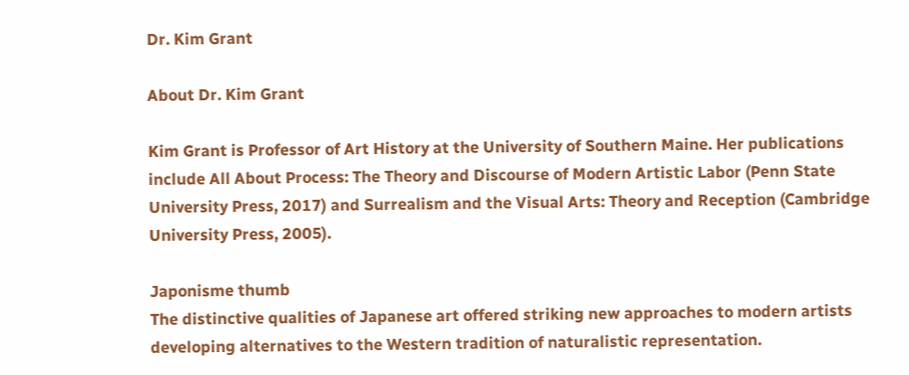Dr. Kim Grant

About Dr. Kim Grant

Kim Grant is Professor of Art History at the University of Southern Maine. Her publications include All About Process: The Theory and Discourse of Modern Artistic Labor (Penn State University Press, 2017) and Surrealism and the Visual Arts: Theory and Reception (Cambridge University Press, 2005).

Japonisme thumb
The distinctive qualities of Japanese art offered striking new approaches to modern artists developing alternatives to the Western tradition of naturalistic representation.